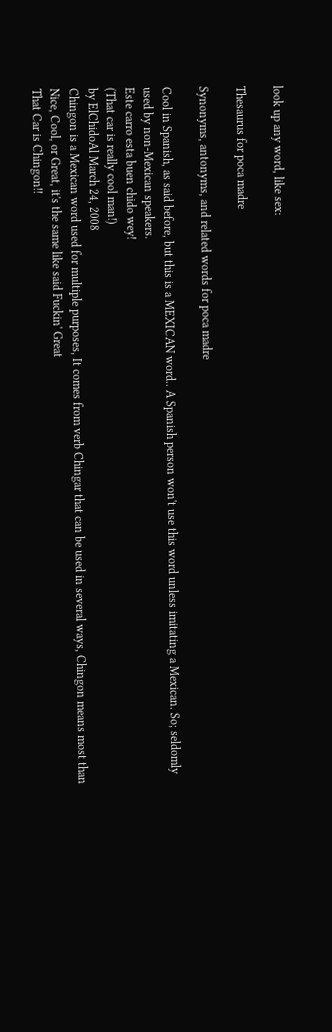look up any word, like sex:

Thesaurus for poca madre

Synonyms, antonyms, and related words for poca madre

Cool in Spanish, as said before, but this is a MEXICAN word.. A Spanish person won't use this word unless imitating a Mexican. So; seldomly used by non-Mexican speakers.
Este carro esta buen chido wey!
(That car is really cool man!)
by ElChidoAl March 24, 2008
Chingon is a Mexican word used for multiple purposes, It comes from verb Chingar that can be used in several ways, Chingon means most than Nice, Cool, or Great, it's the same like said Fuckin' Great
That Car is Chingon!!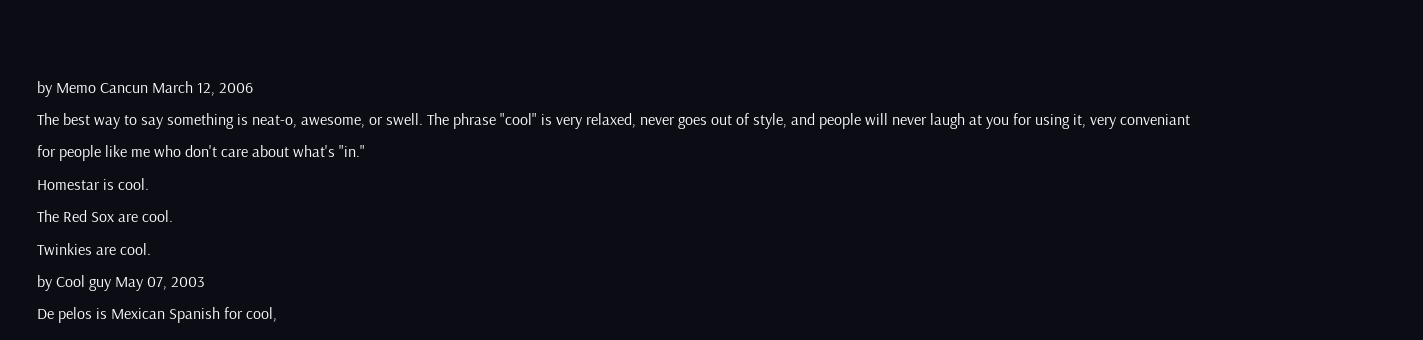by Memo Cancun March 12, 2006
The best way to say something is neat-o, awesome, or swell. The phrase "cool" is very relaxed, never goes out of style, and people will never laugh at you for using it, very conveniant for people like me who don't care about what's "in."
Homestar is cool.
The Red Sox are cool.
Twinkies are cool.
by Cool guy May 07, 2003
De pelos is Mexican Spanish for cool,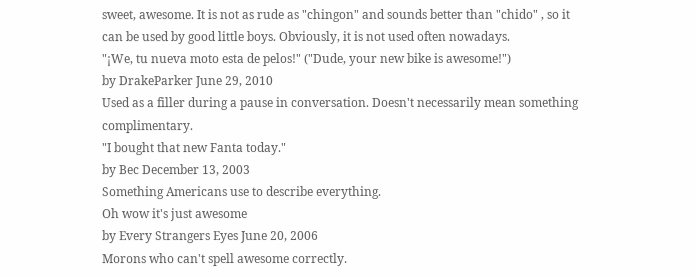sweet, awesome. It is not as rude as "chingon" and sounds better than "chido" , so it can be used by good little boys. Obviously, it is not used often nowadays.
"¡We, tu nueva moto esta de pelos!" ("Dude, your new bike is awesome!")
by DrakeParker June 29, 2010
Used as a filler during a pause in conversation. Doesn't necessarily mean something complimentary.
"I bought that new Fanta today."
by Bec December 13, 2003
Something Americans use to describe everything.
Oh wow it's just awesome
by Every Strangers Eyes June 20, 2006
Morons who can't spell awesome correctly.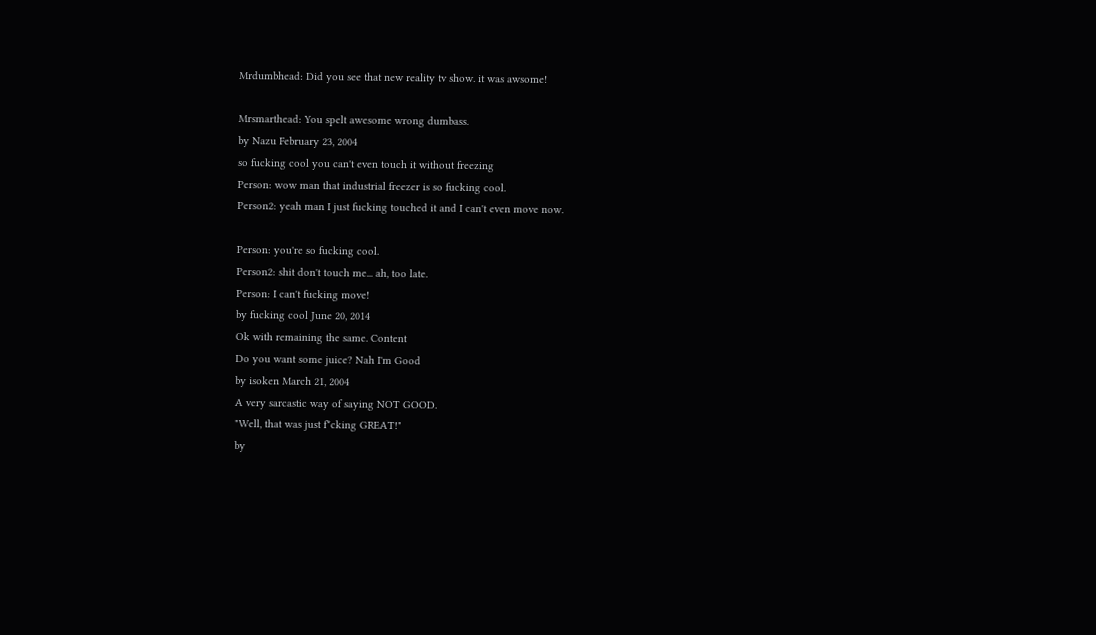Mrdumbhead: Did you see that new reality tv show. it was awsome!

Mrsmarthead: You spelt awesome wrong dumbass.
by Nazu February 23, 2004
so fucking cool you can't even touch it without freezing
Person: wow man that industrial freezer is so fucking cool.
Person2: yeah man I just fucking touched it and I can't even move now.

Person: you're so fucking cool.
Person2: shit don't touch me... ah, too late.
Person: I can't fucking move!
by fucking cool June 20, 2014
Ok with remaining the same. Content
Do you want some juice? Nah I'm Good
by isoken March 21, 2004
A very sarcastic way of saying NOT GOOD.
"Well, that was just f*cking GREAT!"
by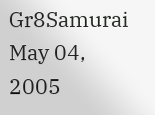Gr8Samurai May 04, 2005